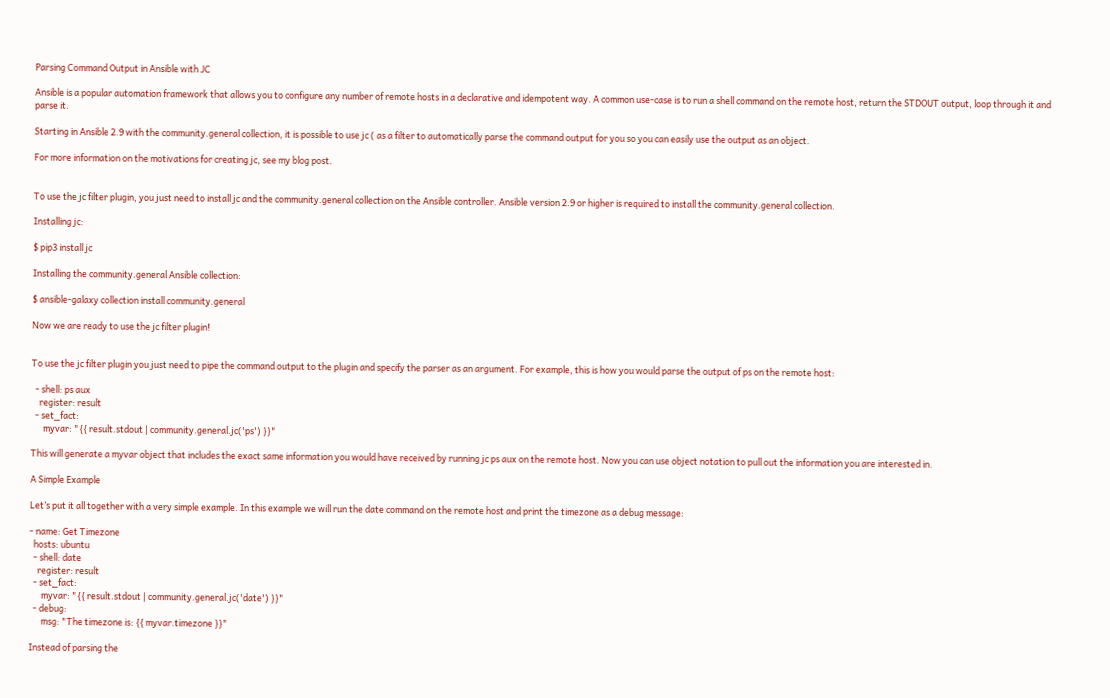Parsing Command Output in Ansible with JC

Ansible is a popular automation framework that allows you to configure any number of remote hosts in a declarative and idempotent way. A common use-case is to run a shell command on the remote host, return the STDOUT output, loop through it and parse it.

Starting in Ansible 2.9 with the community.general collection, it is possible to use jc ( as a filter to automatically parse the command output for you so you can easily use the output as an object.

For more information on the motivations for creating jc, see my blog post.


To use the jc filter plugin, you just need to install jc and the community.general collection on the Ansible controller. Ansible version 2.9 or higher is required to install the community.general collection.

Installing jc:

$ pip3 install jc

Installing the community.general Ansible collection:

$ ansible-galaxy collection install community.general

Now we are ready to use the jc filter plugin!


To use the jc filter plugin you just need to pipe the command output to the plugin and specify the parser as an argument. For example, this is how you would parse the output of ps on the remote host:

  - shell: ps aux
    register: result
  - set_fact:
      myvar: "{{ result.stdout | community.general.jc('ps') }}"

This will generate a myvar object that includes the exact same information you would have received by running jc ps aux on the remote host. Now you can use object notation to pull out the information you are interested in.

A Simple Example

Let’s put it all together with a very simple example. In this example we will run the date command on the remote host and print the timezone as a debug message:

- name: Get Timezone
  hosts: ubuntu
  - shell: date
    register: result
  - set_fact:
      myvar: "{{ result.stdout | community.general.jc('date') }}"
  - debug:
      msg: "The timezone is: {{ myvar.timezone }}"

Instead of parsing the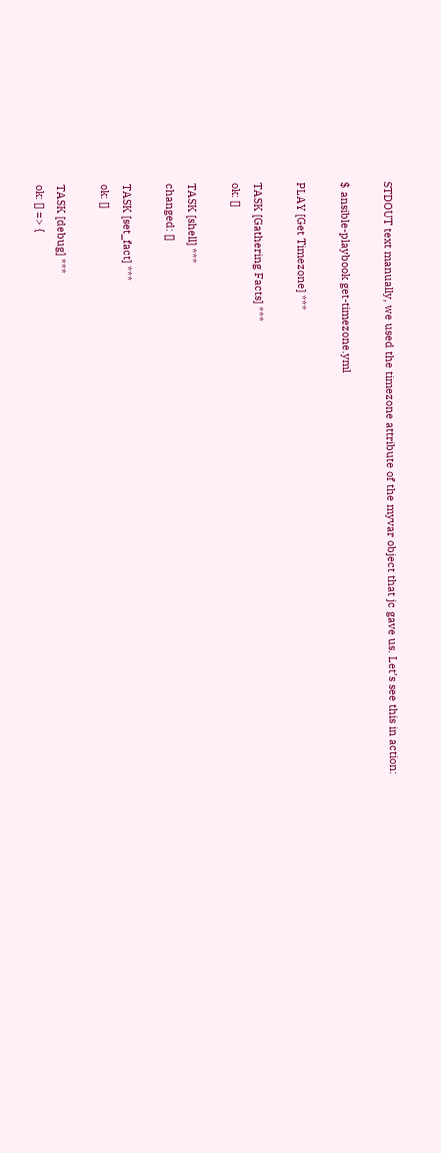STDOUT text manually, we used the timezone attribute of the myvar object that jc gave us. Let’s see this in action:

$ ansible-playbook get-timezone.yml

PLAY [Get Timezone] ***

TASK [Gathering Facts] ***
ok: []

TASK [shell] ***
changed: []

TASK [set_fact] ***
ok: []

TASK [debug] ***
ok: [] => {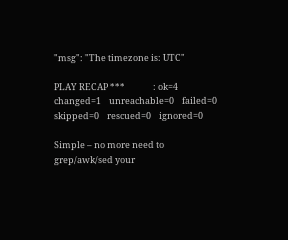"msg": "The timezone is: UTC"

PLAY RECAP ***              : ok=4    changed=1    unreachable=0    failed=0    skipped=0    rescued=0    ignored=0

Simple – no more need to grep/awk/sed your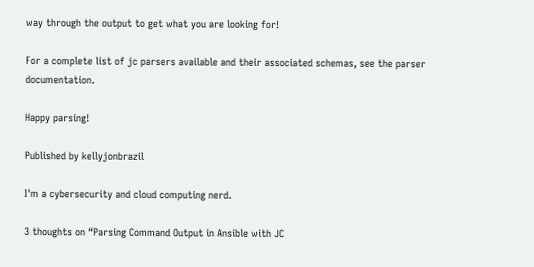way through the output to get what you are looking for!

For a complete list of jc parsers available and their associated schemas, see the parser documentation.

Happy parsing!

Published by kellyjonbrazil

I'm a cybersecurity and cloud computing nerd.

3 thoughts on “Parsing Command Output in Ansible with JC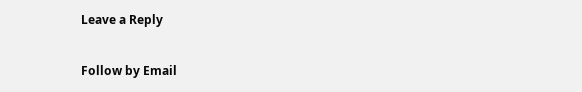Leave a Reply

Follow by Email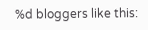%d bloggers like this: